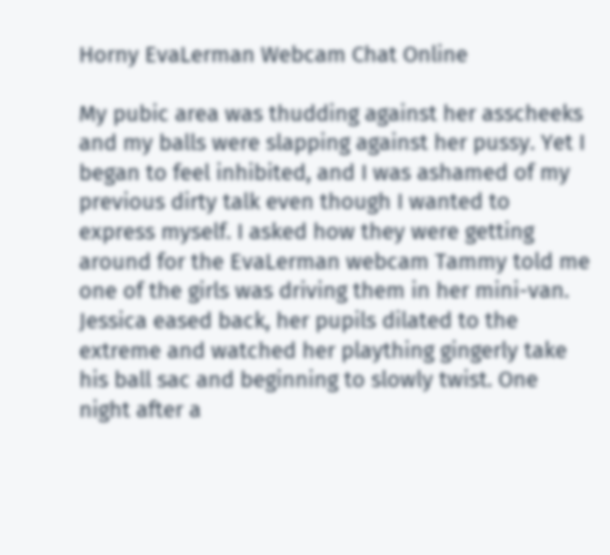Horny EvaLerman Webcam Chat Online

My pubic area was thudding against her asscheeks and my balls were slapping against her pussy. Yet I began to feel inhibited, and I was ashamed of my previous dirty talk even though I wanted to express myself. I asked how they were getting around for the EvaLerman webcam Tammy told me one of the girls was driving them in her mini-van. Jessica eased back, her pupils dilated to the extreme and watched her plaything gingerly take his ball sac and beginning to slowly twist. One night after a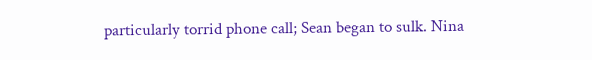particularly torrid phone call; Sean began to sulk. Nina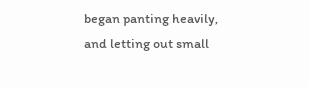began panting heavily, and letting out small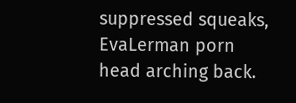suppressed squeaks, EvaLerman porn head arching back.